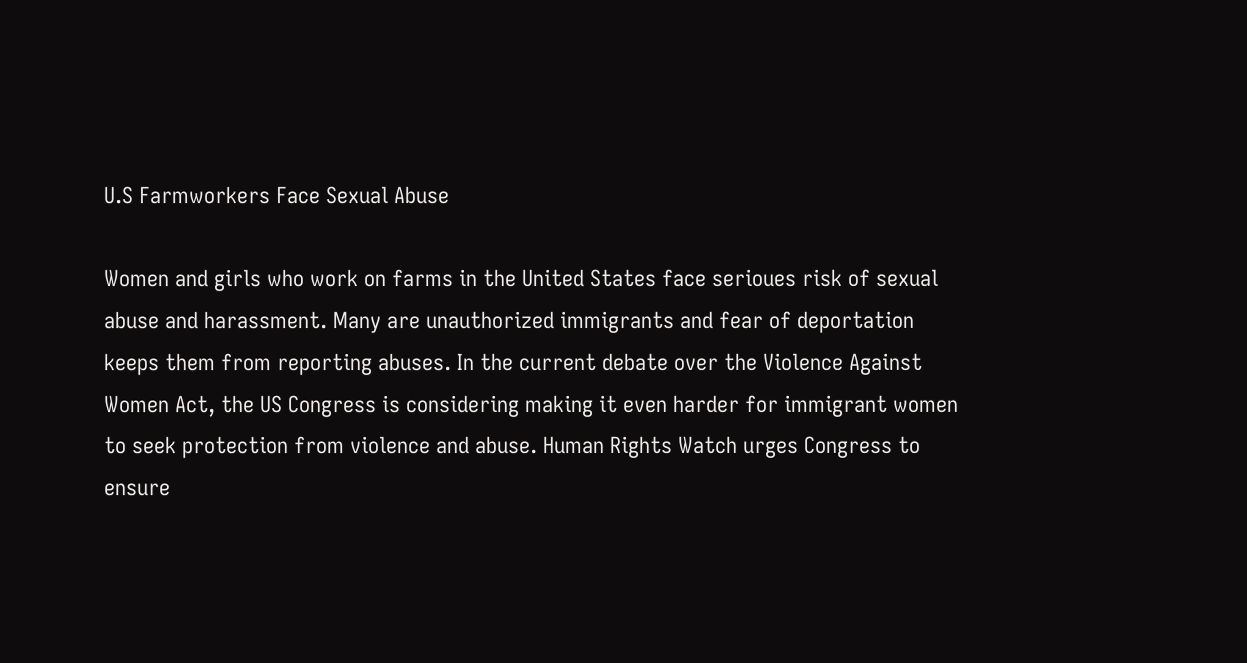U.S Farmworkers Face Sexual Abuse

Women and girls who work on farms in the United States face serioues risk of sexual abuse and harassment. Many are unauthorized immigrants and fear of deportation keeps them from reporting abuses. In the current debate over the Violence Against Women Act, the US Congress is considering making it even harder for immigrant women to seek protection from violence and abuse. Human Rights Watch urges Congress to ensure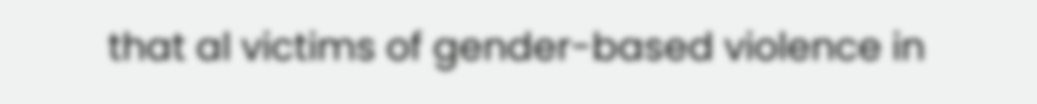that al victims of gender-based violence in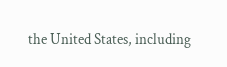the United States, including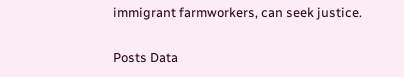immigrant farmworkers, can seek justice.

Posts Data